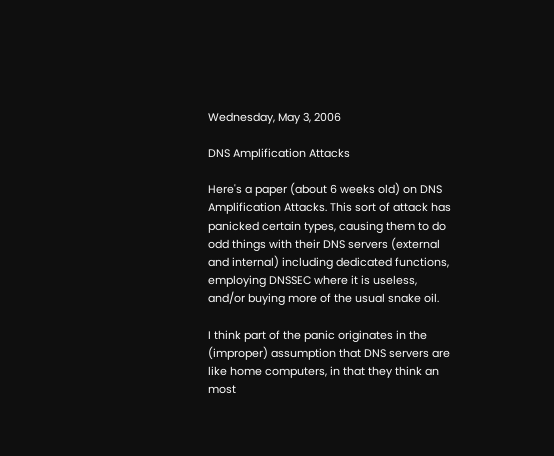Wednesday, May 3, 2006

DNS Amplification Attacks

Here's a paper (about 6 weeks old) on DNS Amplification Attacks. This sort of attack has panicked certain types, causing them to do odd things with their DNS servers (external and internal) including dedicated functions, employing DNSSEC where it is useless, and/or buying more of the usual snake oil.

I think part of the panic originates in the (improper) assumption that DNS servers are like home computers, in that they think an most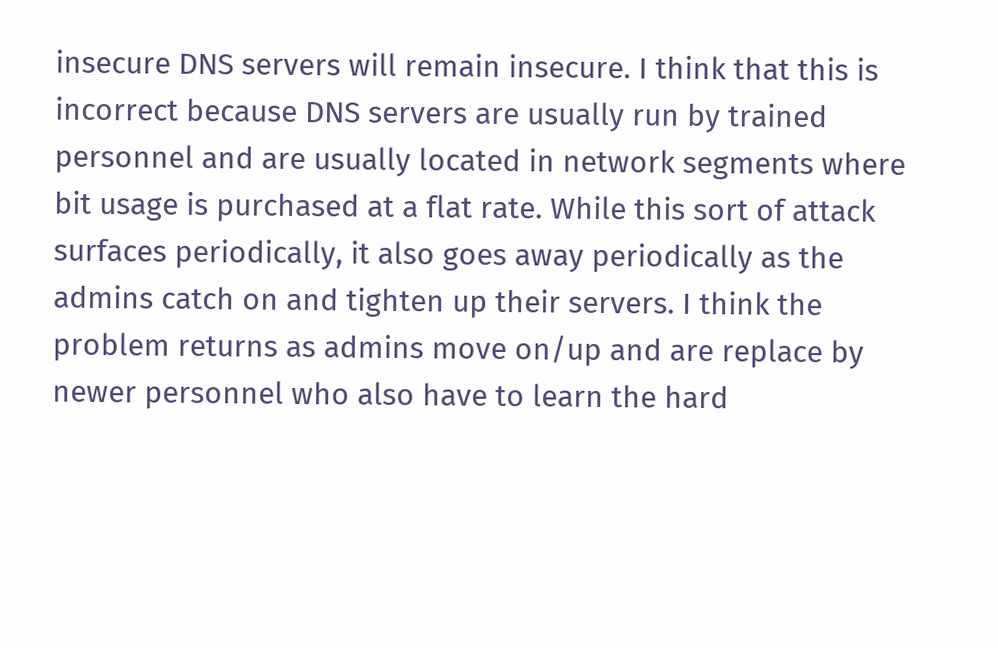insecure DNS servers will remain insecure. I think that this is incorrect because DNS servers are usually run by trained personnel and are usually located in network segments where bit usage is purchased at a flat rate. While this sort of attack surfaces periodically, it also goes away periodically as the admins catch on and tighten up their servers. I think the problem returns as admins move on/up and are replace by newer personnel who also have to learn the hard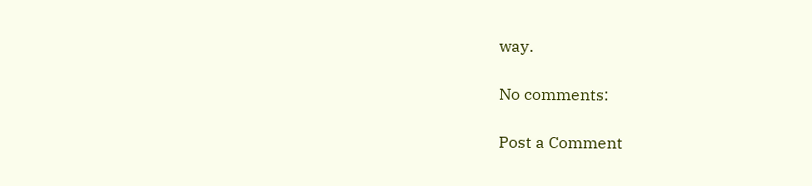way.

No comments:

Post a Comment